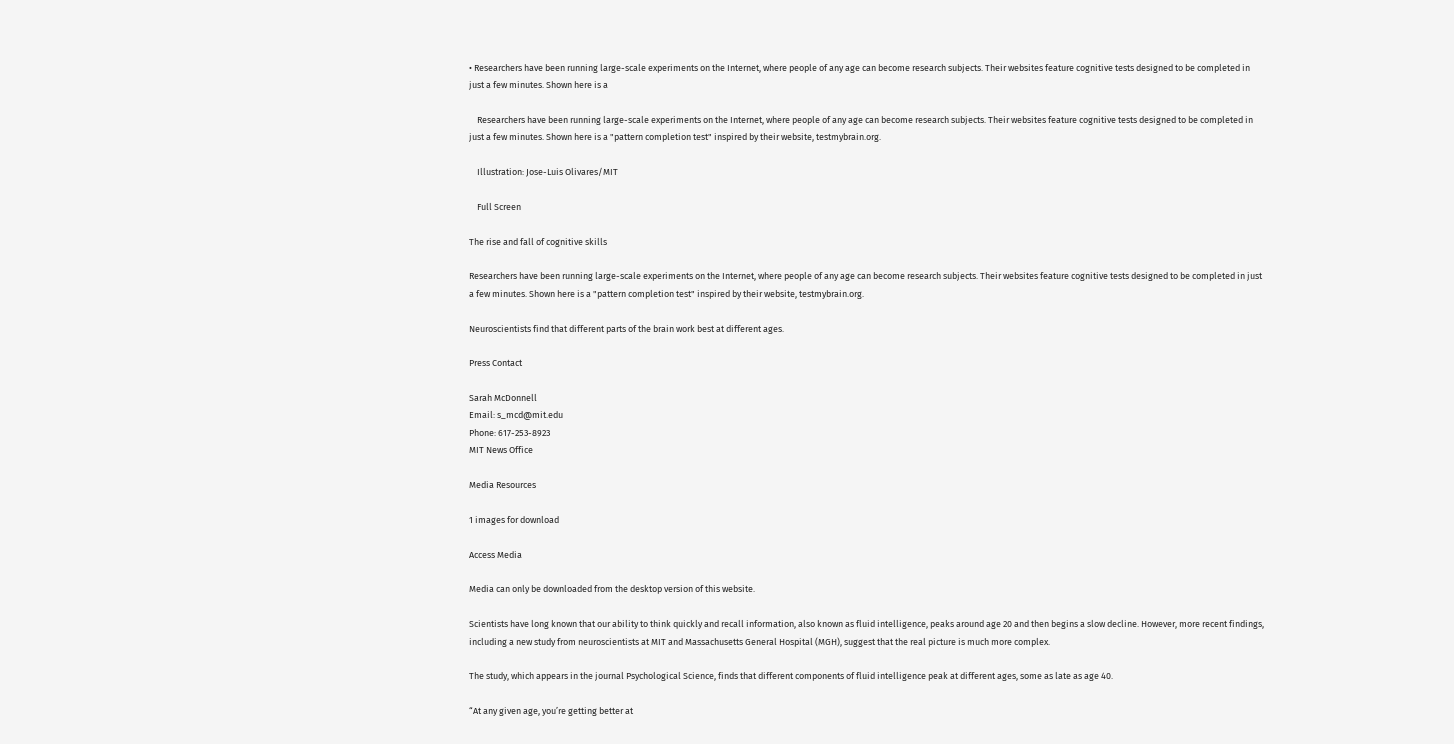• Researchers have been running large-scale experiments on the Internet, where people of any age can become research subjects. Their websites feature cognitive tests designed to be completed in just a few minutes. Shown here is a

    Researchers have been running large-scale experiments on the Internet, where people of any age can become research subjects. Their websites feature cognitive tests designed to be completed in just a few minutes. Shown here is a "pattern completion test" inspired by their website, testmybrain.org.

    Illustration: Jose-Luis Olivares/MIT

    Full Screen

The rise and fall of cognitive skills

Researchers have been running large-scale experiments on the Internet, where people of any age can become research subjects. Their websites feature cognitive tests designed to be completed in just a few minutes. Shown here is a "pattern completion test" inspired by their website, testmybrain.org.

Neuroscientists find that different parts of the brain work best at different ages.

Press Contact

Sarah McDonnell
Email: s_mcd@mit.edu
Phone: 617-253-8923
MIT News Office

Media Resources

1 images for download

Access Media

Media can only be downloaded from the desktop version of this website.

Scientists have long known that our ability to think quickly and recall information, also known as fluid intelligence, peaks around age 20 and then begins a slow decline. However, more recent findings, including a new study from neuroscientists at MIT and Massachusetts General Hospital (MGH), suggest that the real picture is much more complex.

The study, which appears in the journal Psychological Science, finds that different components of fluid intelligence peak at different ages, some as late as age 40.

“At any given age, you’re getting better at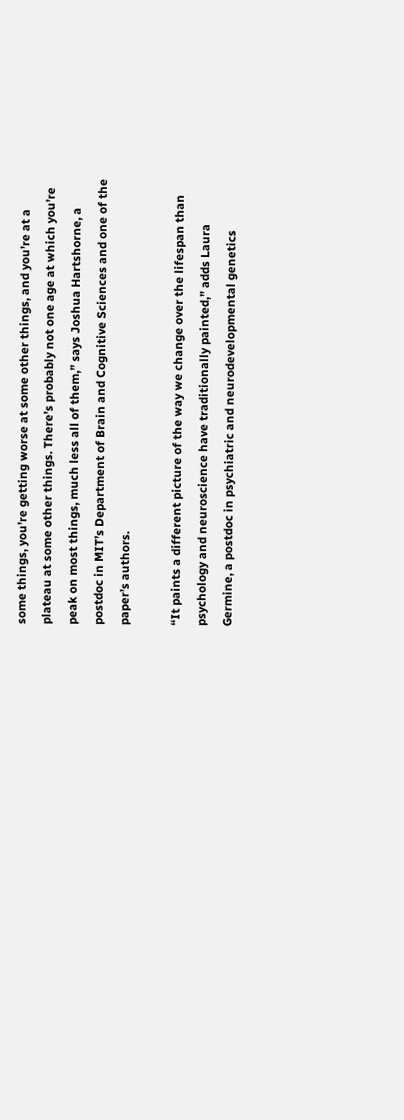some things, you’re getting worse at some other things, and you’re at a plateau at some other things. There’s probably not one age at which you’re peak on most things, much less all of them,” says Joshua Hartshorne, a postdoc in MIT’s Department of Brain and Cognitive Sciences and one of the paper’s authors.

“It paints a different picture of the way we change over the lifespan than psychology and neuroscience have traditionally painted,” adds Laura Germine, a postdoc in psychiatric and neurodevelopmental genetics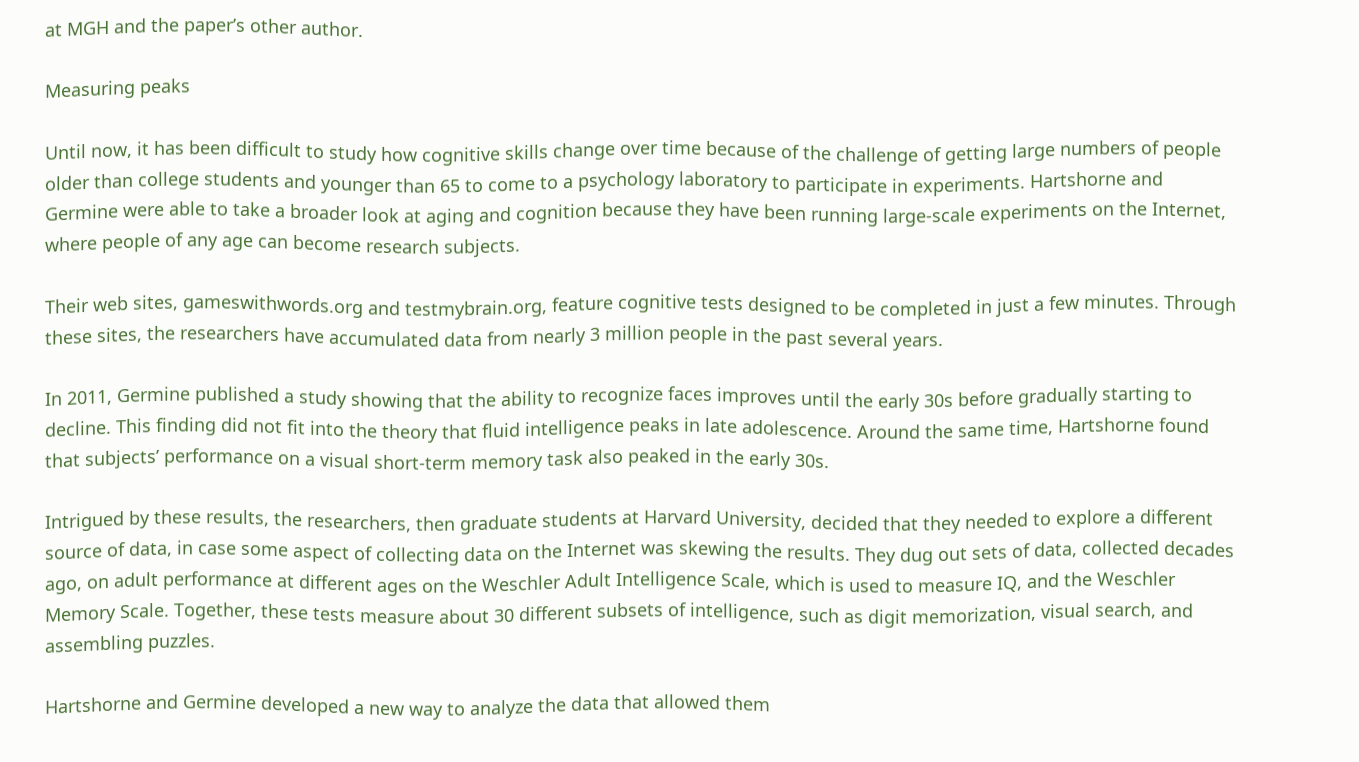at MGH and the paper’s other author.

Measuring peaks

Until now, it has been difficult to study how cognitive skills change over time because of the challenge of getting large numbers of people older than college students and younger than 65 to come to a psychology laboratory to participate in experiments. Hartshorne and Germine were able to take a broader look at aging and cognition because they have been running large-scale experiments on the Internet, where people of any age can become research subjects.

Their web sites, gameswithwords.org and testmybrain.org, feature cognitive tests designed to be completed in just a few minutes. Through these sites, the researchers have accumulated data from nearly 3 million people in the past several years.

In 2011, Germine published a study showing that the ability to recognize faces improves until the early 30s before gradually starting to decline. This finding did not fit into the theory that fluid intelligence peaks in late adolescence. Around the same time, Hartshorne found that subjects’ performance on a visual short-term memory task also peaked in the early 30s.

Intrigued by these results, the researchers, then graduate students at Harvard University, decided that they needed to explore a different source of data, in case some aspect of collecting data on the Internet was skewing the results. They dug out sets of data, collected decades ago, on adult performance at different ages on the Weschler Adult Intelligence Scale, which is used to measure IQ, and the Weschler Memory Scale. Together, these tests measure about 30 different subsets of intelligence, such as digit memorization, visual search, and assembling puzzles.

Hartshorne and Germine developed a new way to analyze the data that allowed them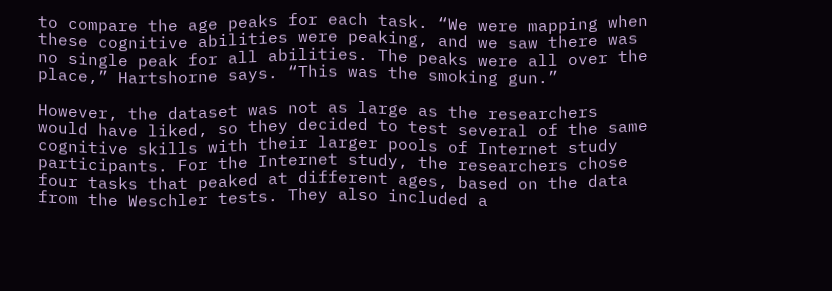to compare the age peaks for each task. “We were mapping when these cognitive abilities were peaking, and we saw there was no single peak for all abilities. The peaks were all over the place,” Hartshorne says. “This was the smoking gun.”

However, the dataset was not as large as the researchers would have liked, so they decided to test several of the same cognitive skills with their larger pools of Internet study participants. For the Internet study, the researchers chose four tasks that peaked at different ages, based on the data from the Weschler tests. They also included a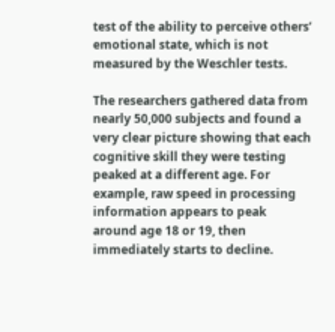test of the ability to perceive others’ emotional state, which is not measured by the Weschler tests.

The researchers gathered data from nearly 50,000 subjects and found a very clear picture showing that each cognitive skill they were testing peaked at a different age. For example, raw speed in processing information appears to peak around age 18 or 19, then immediately starts to decline.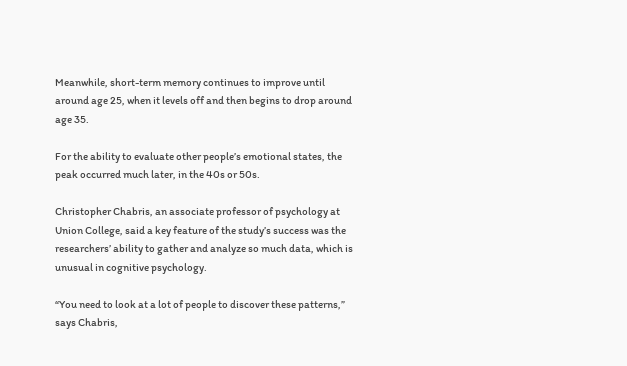Meanwhile, short-term memory continues to improve until around age 25, when it levels off and then begins to drop around age 35.

For the ability to evaluate other people’s emotional states, the peak occurred much later, in the 40s or 50s.

Christopher Chabris, an associate professor of psychology at Union College, said a key feature of the study’s success was the researchers’ ability to gather and analyze so much data, which is unusual in cognitive psychology.

“You need to look at a lot of people to discover these patterns,” says Chabris,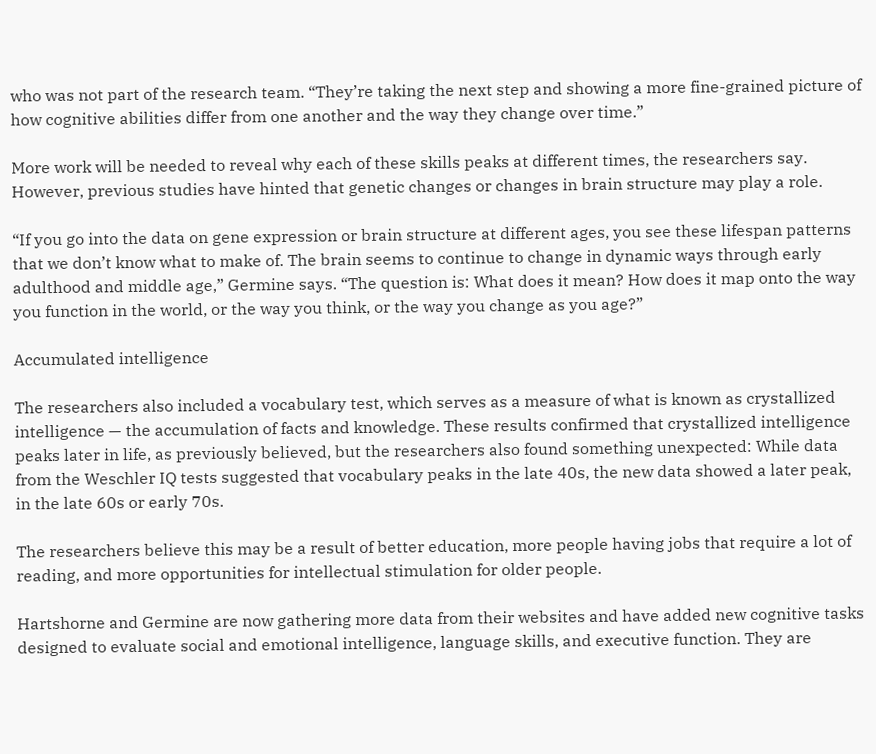who was not part of the research team. “They’re taking the next step and showing a more fine-grained picture of how cognitive abilities differ from one another and the way they change over time.”

More work will be needed to reveal why each of these skills peaks at different times, the researchers say. However, previous studies have hinted that genetic changes or changes in brain structure may play a role.

“If you go into the data on gene expression or brain structure at different ages, you see these lifespan patterns that we don’t know what to make of. The brain seems to continue to change in dynamic ways through early adulthood and middle age,” Germine says. “The question is: What does it mean? How does it map onto the way you function in the world, or the way you think, or the way you change as you age?”

Accumulated intelligence

The researchers also included a vocabulary test, which serves as a measure of what is known as crystallized intelligence — the accumulation of facts and knowledge. These results confirmed that crystallized intelligence peaks later in life, as previously believed, but the researchers also found something unexpected: While data from the Weschler IQ tests suggested that vocabulary peaks in the late 40s, the new data showed a later peak, in the late 60s or early 70s.

The researchers believe this may be a result of better education, more people having jobs that require a lot of reading, and more opportunities for intellectual stimulation for older people.

Hartshorne and Germine are now gathering more data from their websites and have added new cognitive tasks designed to evaluate social and emotional intelligence, language skills, and executive function. They are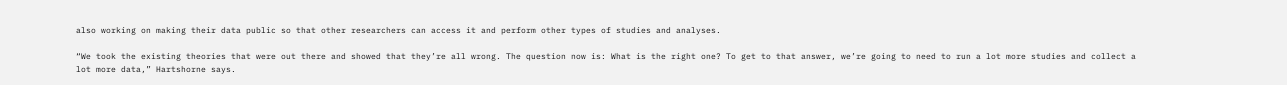also working on making their data public so that other researchers can access it and perform other types of studies and analyses.

“We took the existing theories that were out there and showed that they’re all wrong. The question now is: What is the right one? To get to that answer, we’re going to need to run a lot more studies and collect a lot more data,” Hartshorne says.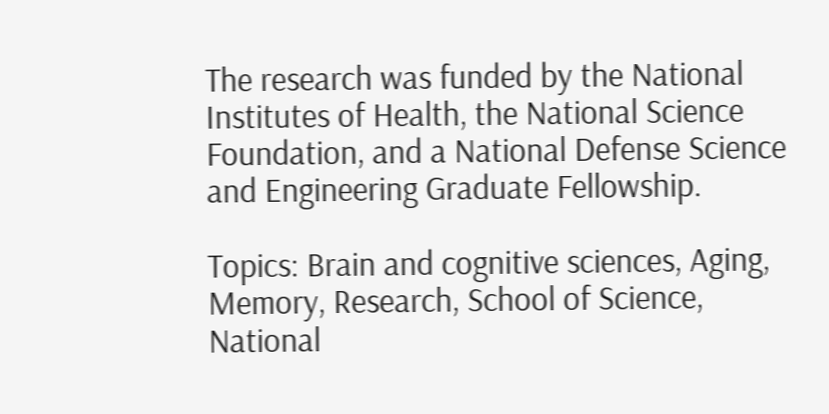The research was funded by the National Institutes of Health, the National Science Foundation, and a National Defense Science and Engineering Graduate Fellowship.

Topics: Brain and cognitive sciences, Aging, Memory, Research, School of Science, National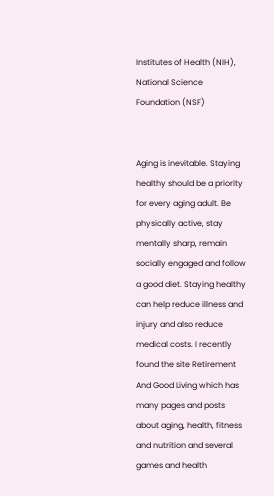Institutes of Health (NIH), National Science Foundation (NSF)


Aging is inevitable. Staying healthy should be a priority for every aging adult. Be physically active, stay mentally sharp, remain socially engaged and follow a good diet. Staying healthy can help reduce illness and injury and also reduce medical costs. I recently found the site Retirement And Good Living which has many pages and posts about aging, health, fitness and nutrition and several games and health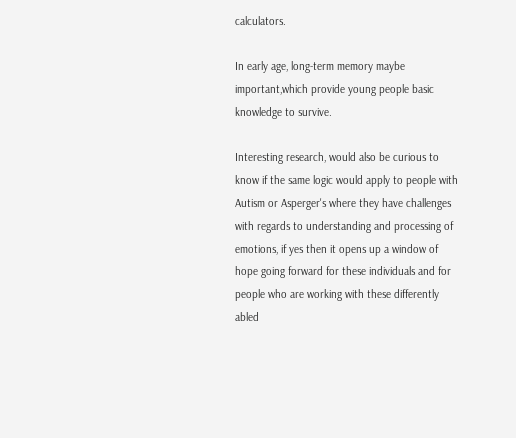calculators.

In early age, long-term memory maybe important,which provide young people basic knowledge to survive.

Interesting research, would also be curious to know if the same logic would apply to people with Autism or Asperger's where they have challenges with regards to understanding and processing of emotions, if yes then it opens up a window of hope going forward for these individuals and for people who are working with these differently abled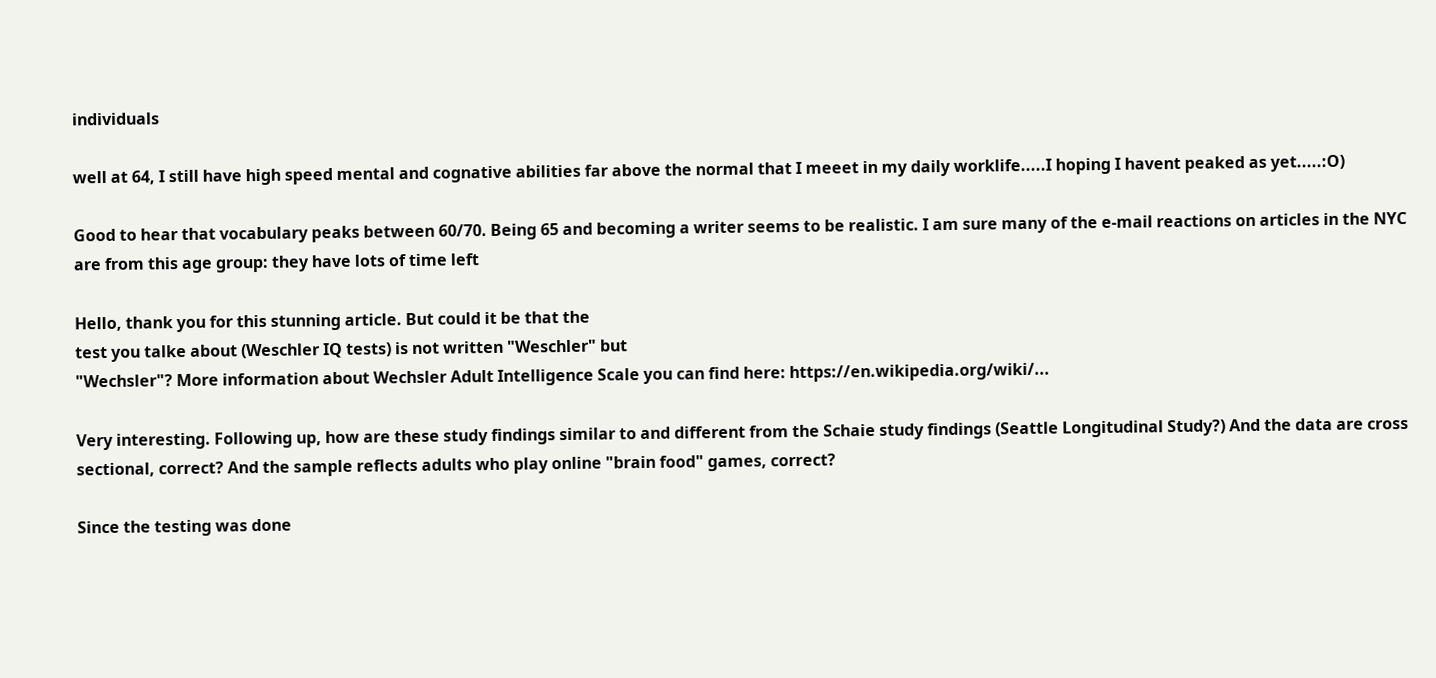individuals

well at 64, I still have high speed mental and cognative abilities far above the normal that I meeet in my daily worklife.....I hoping I havent peaked as yet.....:O)

Good to hear that vocabulary peaks between 60/70. Being 65 and becoming a writer seems to be realistic. I am sure many of the e-mail reactions on articles in the NYC are from this age group: they have lots of time left

Hello, thank you for this stunning article. But could it be that the
test you talke about (Weschler IQ tests) is not written "Weschler" but
"Wechsler"? More information about Wechsler Adult Intelligence Scale you can find here: https://en.wikipedia.org/wiki/...

Very interesting. Following up, how are these study findings similar to and different from the Schaie study findings (Seattle Longitudinal Study?) And the data are cross sectional, correct? And the sample reflects adults who play online "brain food" games, correct?

Since the testing was done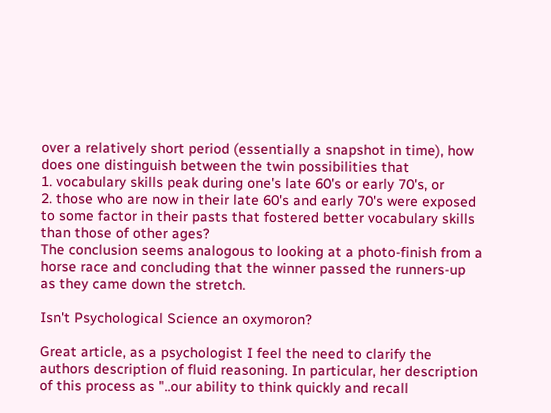over a relatively short period (essentially a snapshot in time), how does one distinguish between the twin possibilities that
1. vocabulary skills peak during one's late 60's or early 70's, or
2. those who are now in their late 60's and early 70's were exposed to some factor in their pasts that fostered better vocabulary skills than those of other ages?
The conclusion seems analogous to looking at a photo-finish from a horse race and concluding that the winner passed the runners-up as they came down the stretch.

Isn't Psychological Science an oxymoron?

Great article, as a psychologist I feel the need to clarify the authors description of fluid reasoning. In particular, her description of this process as "..our ability to think quickly and recall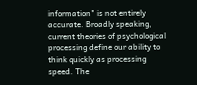information" is not entirely accurate. Broadly speaking, current theories of psychological processing define our ability to think quickly as processing speed. The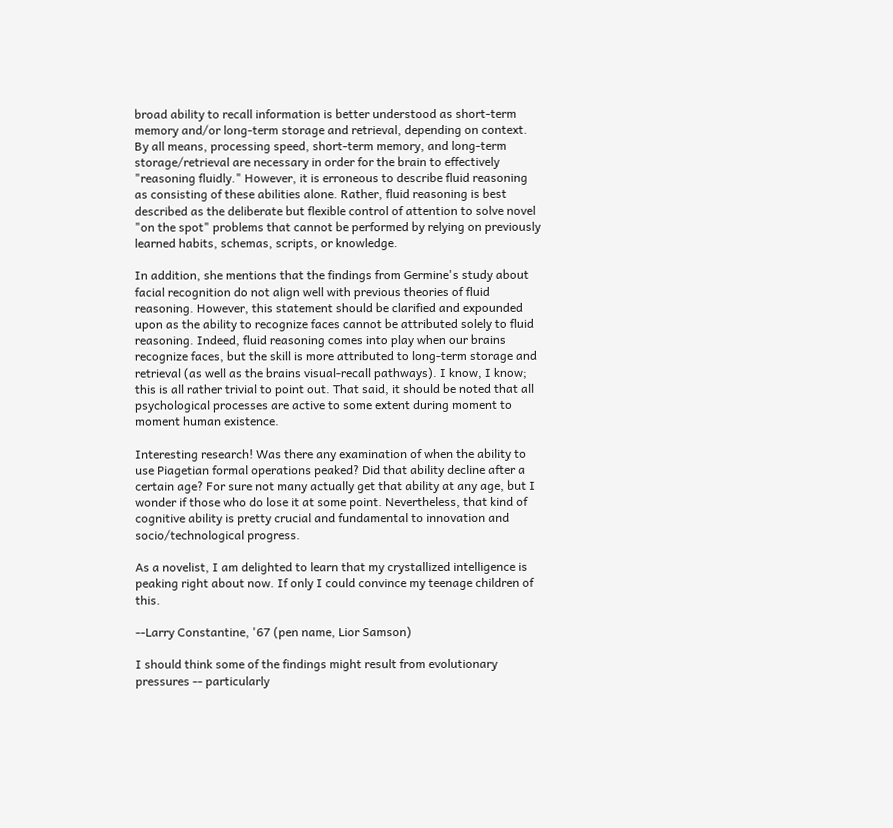broad ability to recall information is better understood as short-term memory and/or long-term storage and retrieval, depending on context. By all means, processing speed, short-term memory, and long-term storage/retrieval are necessary in order for the brain to effectively "reasoning fluidly." However, it is erroneous to describe fluid reasoning as consisting of these abilities alone. Rather, fluid reasoning is best described as the deliberate but flexible control of attention to solve novel "on the spot" problems that cannot be performed by relying on previously learned habits, schemas, scripts, or knowledge.

In addition, she mentions that the findings from Germine's study about facial recognition do not align well with previous theories of fluid reasoning. However, this statement should be clarified and expounded upon as the ability to recognize faces cannot be attributed solely to fluid reasoning. Indeed, fluid reasoning comes into play when our brains recognize faces, but the skill is more attributed to long-term storage and retrieval (as well as the brains visual-recall pathways). I know, I know; this is all rather trivial to point out. That said, it should be noted that all psychological processes are active to some extent during moment to moment human existence.

Interesting research! Was there any examination of when the ability to use Piagetian formal operations peaked? Did that ability decline after a certain age? For sure not many actually get that ability at any age, but I wonder if those who do lose it at some point. Nevertheless, that kind of cognitive ability is pretty crucial and fundamental to innovation and socio/technological progress.

As a novelist, I am delighted to learn that my crystallized intelligence is peaking right about now. If only I could convince my teenage children of this.

--Larry Constantine, '67 (pen name, Lior Samson)

I should think some of the findings might result from evolutionary pressures -- particularly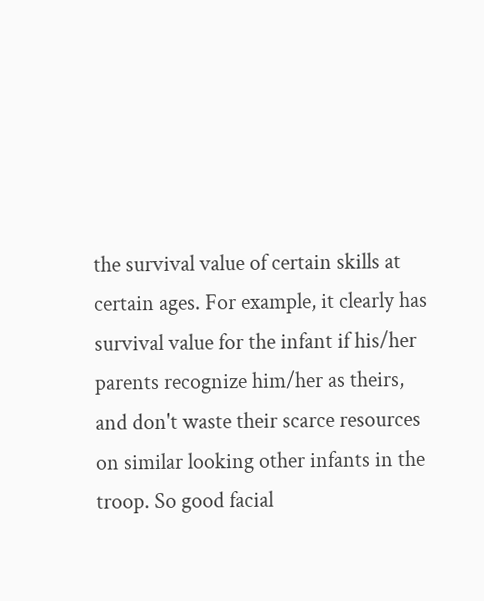the survival value of certain skills at certain ages. For example, it clearly has survival value for the infant if his/her parents recognize him/her as theirs, and don't waste their scarce resources on similar looking other infants in the troop. So good facial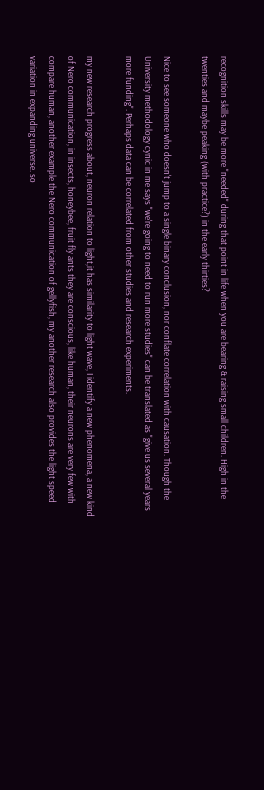recognition skills may be more "needed" during that point in life when you are bearing & raising small children. High in the twenties and maybe peaking (with practice?) in the early thirties?

Nice to see someone who doesn't jump to a single binary conclusion, nor conflate correlation with causation. Though the University methodology cynic in me says "we're going to need to run more studies" can be translated as "give us several years more funding". Perhaps data can be correlated from other studies and research experiments.

my new research progress about, neuron relation to light,it has similarity to light wave, I identify a new phenomena, a new kind of Nero communication, in insects, honeybee, fruit fly ants they are conscious, like human, their neurons are very few with compare human, another example the Nero communication of gellyfish, my another research also provides the light speed variation in expanding universe. so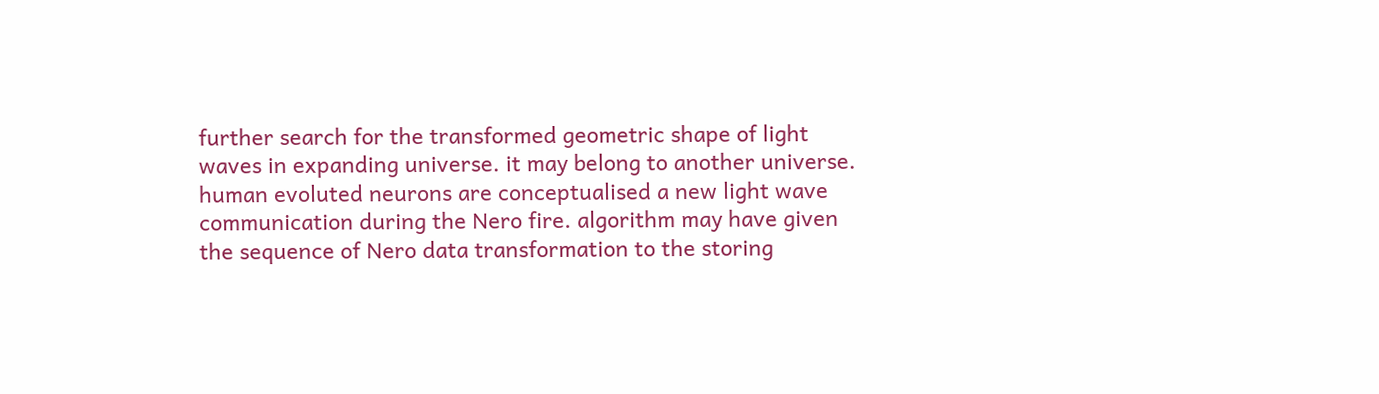further search for the transformed geometric shape of light waves in expanding universe. it may belong to another universe.
human evoluted neurons are conceptualised a new light wave communication during the Nero fire. algorithm may have given the sequence of Nero data transformation to the storing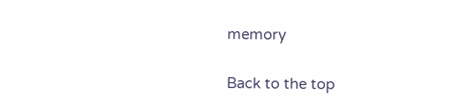memory

Back to the top